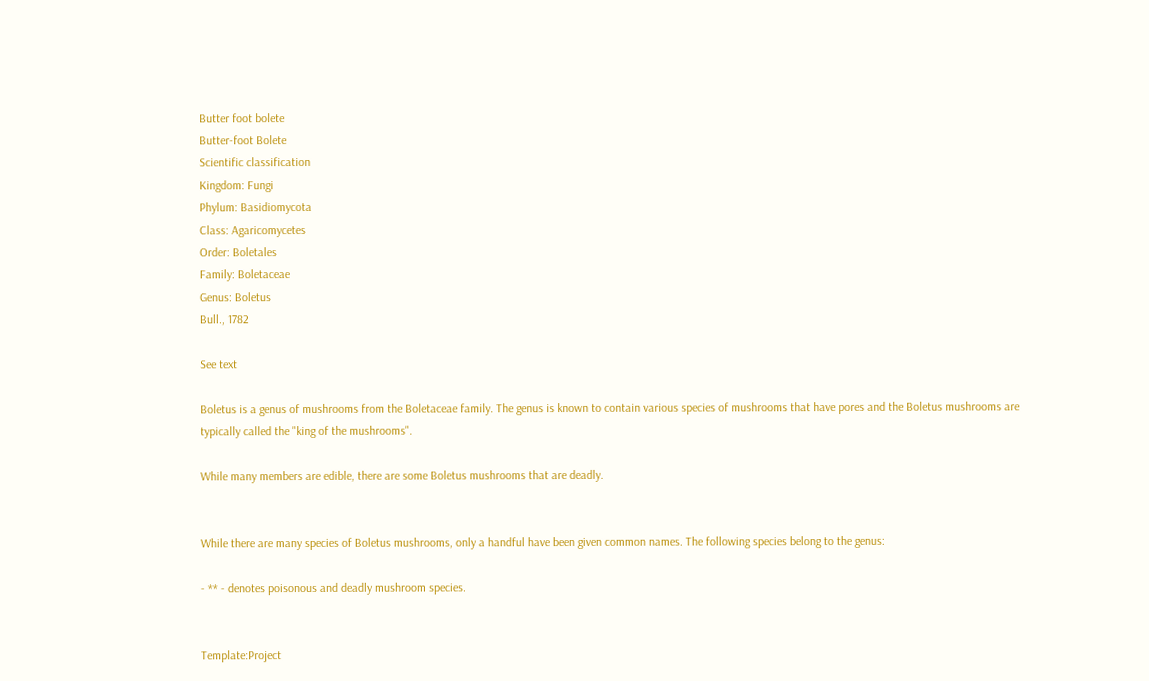Butter foot bolete
Butter-foot Bolete
Scientific classification
Kingdom: Fungi
Phylum: Basidiomycota
Class: Agaricomycetes
Order: Boletales
Family: Boletaceae
Genus: Boletus
Bull., 1782

See text

Boletus is a genus of mushrooms from the Boletaceae family. The genus is known to contain various species of mushrooms that have pores and the Boletus mushrooms are typically called the "king of the mushrooms".

While many members are edible, there are some Boletus mushrooms that are deadly.


While there are many species of Boletus mushrooms, only a handful have been given common names. The following species belong to the genus:

- ** - denotes poisonous and deadly mushroom species.


Template:Project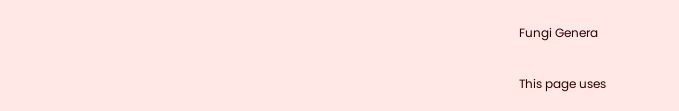Fungi Genera

This page uses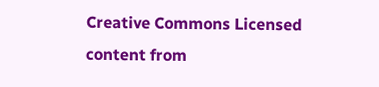Creative Commons Licensed content from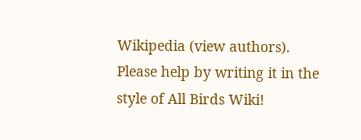Wikipedia (view authors).
Please help by writing it in the style of All Birds Wiki!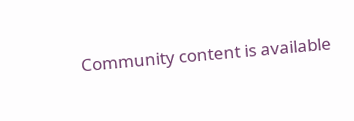Community content is available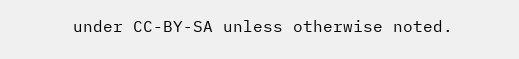under CC-BY-SA unless otherwise noted.